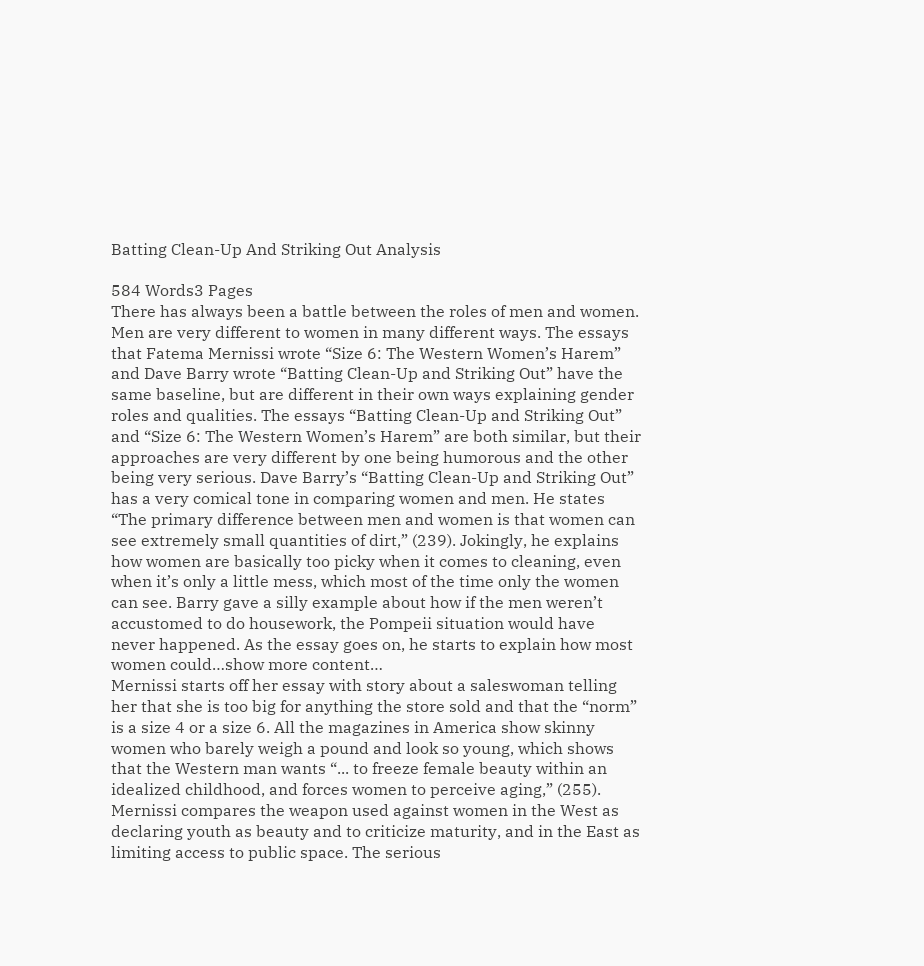Batting Clean-Up And Striking Out Analysis

584 Words3 Pages
There has always been a battle between the roles of men and women. Men are very different to women in many different ways. The essays that Fatema Mernissi wrote “Size 6: The Western Women’s Harem” and Dave Barry wrote “Batting Clean-Up and Striking Out” have the same baseline, but are different in their own ways explaining gender roles and qualities. The essays “Batting Clean-Up and Striking Out” and “Size 6: The Western Women’s Harem” are both similar, but their approaches are very different by one being humorous and the other being very serious. Dave Barry’s “Batting Clean-Up and Striking Out” has a very comical tone in comparing women and men. He states “The primary difference between men and women is that women can see extremely small quantities of dirt,” (239). Jokingly, he explains how women are basically too picky when it comes to cleaning, even when it’s only a little mess, which most of the time only the women can see. Barry gave a silly example about how if the men weren’t accustomed to do housework, the Pompeii situation would have never happened. As the essay goes on, he starts to explain how most women could…show more content…
Mernissi starts off her essay with story about a saleswoman telling her that she is too big for anything the store sold and that the “norm” is a size 4 or a size 6. All the magazines in America show skinny women who barely weigh a pound and look so young, which shows that the Western man wants “... to freeze female beauty within an idealized childhood, and forces women to perceive aging,” (255). Mernissi compares the weapon used against women in the West as declaring youth as beauty and to criticize maturity, and in the East as limiting access to public space. The serious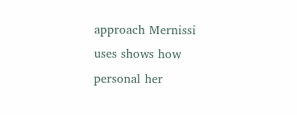approach Mernissi uses shows how personal her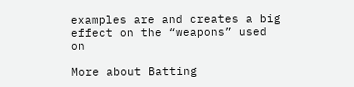examples are and creates a big effect on the “weapons” used on

More about Batting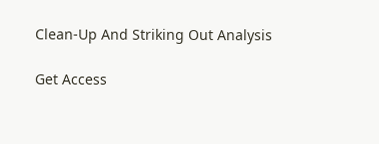Clean-Up And Striking Out Analysis

Get Access